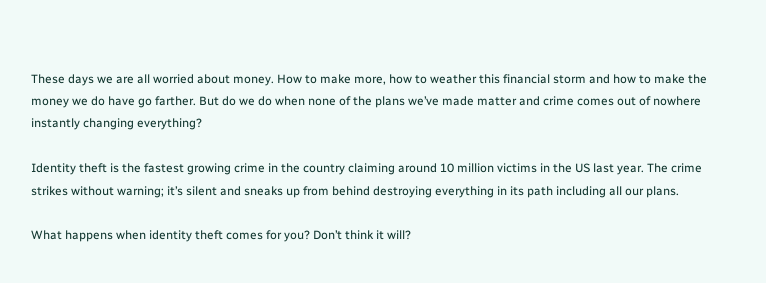These days we are all worried about money. How to make more, how to weather this financial storm and how to make the money we do have go farther. But do we do when none of the plans we’ve made matter and crime comes out of nowhere instantly changing everything?

Identity theft is the fastest growing crime in the country claiming around 10 million victims in the US last year. The crime strikes without warning; it’s silent and sneaks up from behind destroying everything in its path including all our plans.

What happens when identity theft comes for you? Don’t think it will?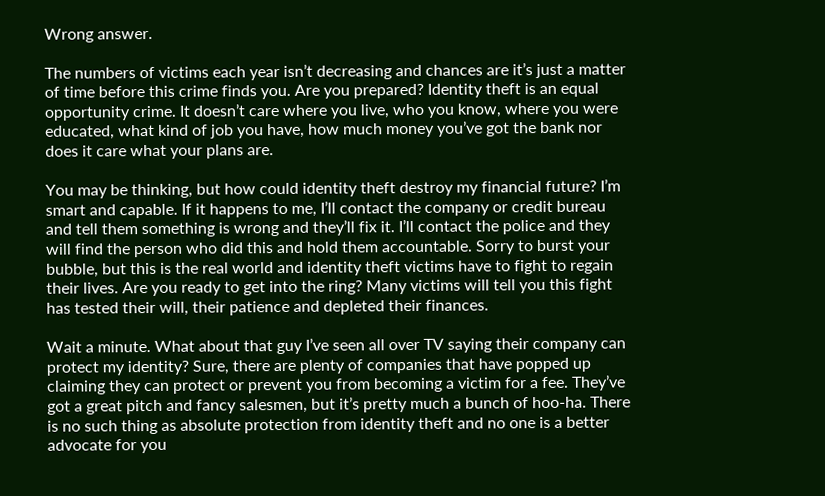Wrong answer.

The numbers of victims each year isn’t decreasing and chances are it’s just a matter of time before this crime finds you. Are you prepared? Identity theft is an equal opportunity crime. It doesn’t care where you live, who you know, where you were educated, what kind of job you have, how much money you’ve got the bank nor does it care what your plans are.

You may be thinking, but how could identity theft destroy my financial future? I’m smart and capable. If it happens to me, I’ll contact the company or credit bureau and tell them something is wrong and they’ll fix it. I’ll contact the police and they will find the person who did this and hold them accountable. Sorry to burst your bubble, but this is the real world and identity theft victims have to fight to regain their lives. Are you ready to get into the ring? Many victims will tell you this fight has tested their will, their patience and depleted their finances.

Wait a minute. What about that guy I’ve seen all over TV saying their company can protect my identity? Sure, there are plenty of companies that have popped up claiming they can protect or prevent you from becoming a victim for a fee. They’ve got a great pitch and fancy salesmen, but it’s pretty much a bunch of hoo-ha. There is no such thing as absolute protection from identity theft and no one is a better advocate for you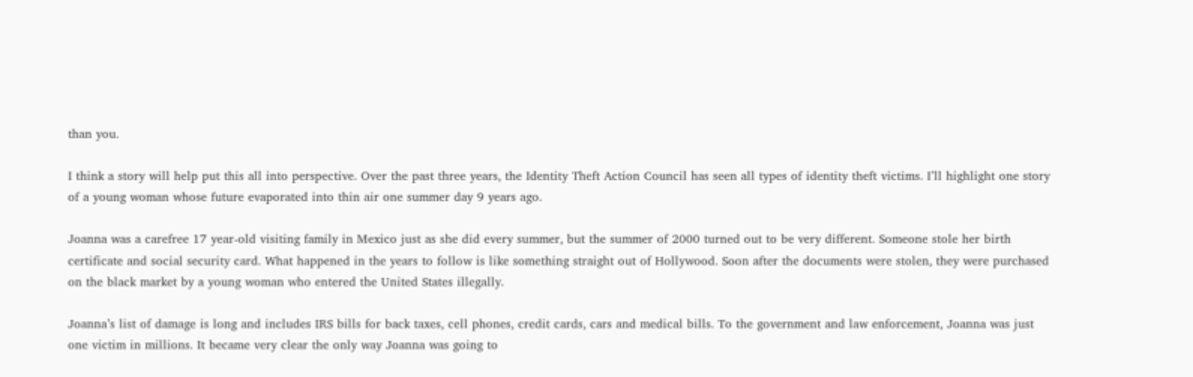than you.

I think a story will help put this all into perspective. Over the past three years, the Identity Theft Action Council has seen all types of identity theft victims. I’ll highlight one story of a young woman whose future evaporated into thin air one summer day 9 years ago.

Joanna was a carefree 17 year-old visiting family in Mexico just as she did every summer, but the summer of 2000 turned out to be very different. Someone stole her birth certificate and social security card. What happened in the years to follow is like something straight out of Hollywood. Soon after the documents were stolen, they were purchased on the black market by a young woman who entered the United States illegally.

Joanna’s list of damage is long and includes IRS bills for back taxes, cell phones, credit cards, cars and medical bills. To the government and law enforcement, Joanna was just one victim in millions. It became very clear the only way Joanna was going to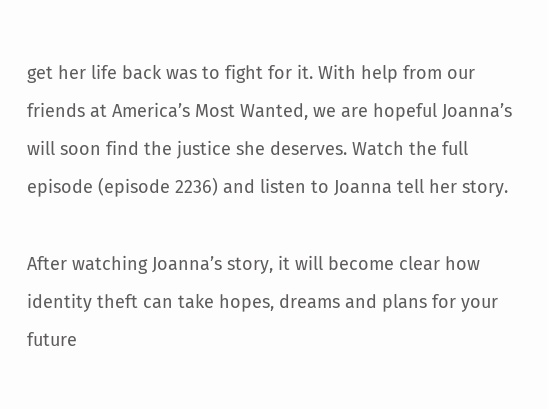get her life back was to fight for it. With help from our friends at America’s Most Wanted, we are hopeful Joanna’s will soon find the justice she deserves. Watch the full episode (episode 2236) and listen to Joanna tell her story.

After watching Joanna’s story, it will become clear how identity theft can take hopes, dreams and plans for your future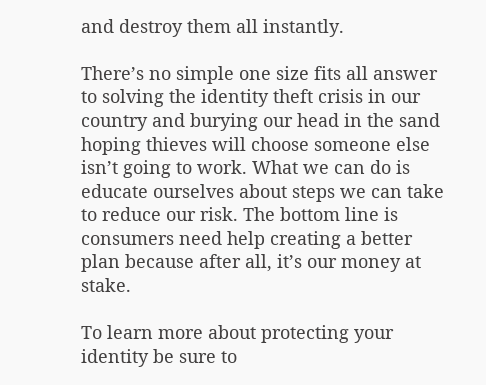and destroy them all instantly.

There’s no simple one size fits all answer to solving the identity theft crisis in our country and burying our head in the sand hoping thieves will choose someone else isn’t going to work. What we can do is educate ourselves about steps we can take to reduce our risk. The bottom line is consumers need help creating a better plan because after all, it’s our money at stake.

To learn more about protecting your identity be sure to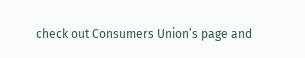check out Consumers Union’s page and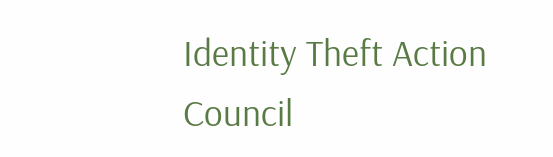Identity Theft Action Council